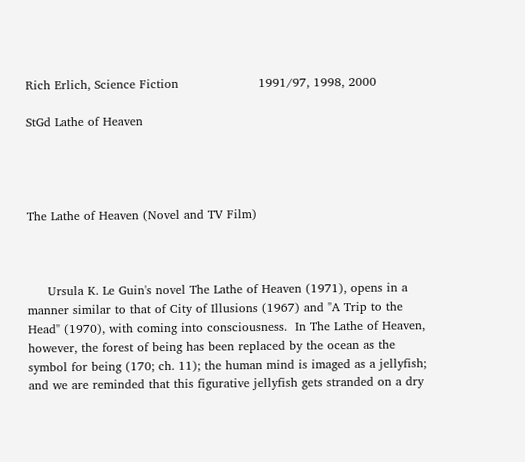Rich Erlich, Science Fiction                    1991/97, 1998, 2000

StGd Lathe of Heaven




The Lathe of Heaven (Novel and TV Film)



     Ursula K. Le Guin's novel The Lathe of Heaven (1971), opens in a manner similar to that of City of Illusions (1967) and "A Trip to the Head" (1970), with coming into consciousness.  In The Lathe of Heaven, however, the forest of being has been replaced by the ocean as the symbol for being (170; ch. 11); the human mind is imaged as a jellyfish; and we are reminded that this figurative jellyfish gets stranded on a dry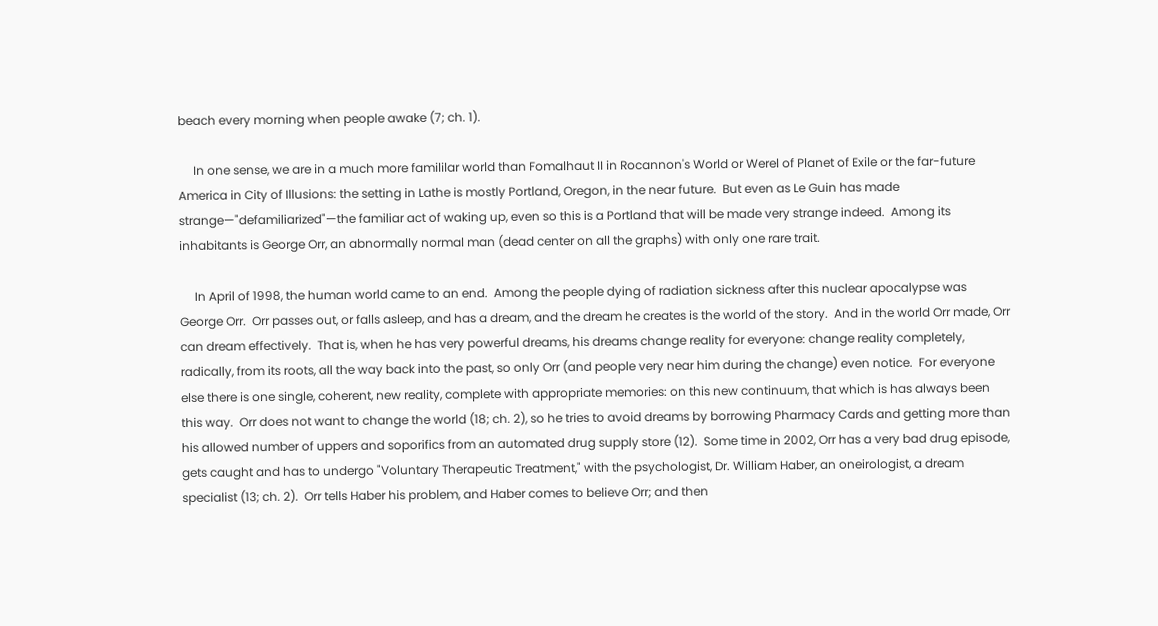beach every morning when people awake (7; ch. 1).

     In one sense, we are in a much more famililar world than Fomalhaut II in Rocannon's World or Werel of Planet of Exile or the far-future America in City of Illusions: the setting in Lathe is mostly Portland, Oregon, in the near future.  But even as Le Guin has made strange—"defamiliarized"—the familiar act of waking up, even so this is a Portland that will be made very strange indeed.  Among its inhabitants is George Orr, an abnormally normal man (dead center on all the graphs) with only one rare trait.

     In April of 1998, the human world came to an end.  Among the people dying of radiation sickness after this nuclear apocalypse was George Orr.  Orr passes out, or falls asleep, and has a dream, and the dream he creates is the world of the story.  And in the world Orr made, Orr can dream effectively.  That is, when he has very powerful dreams, his dreams change reality for everyone: change reality completely, radically, from its roots, all the way back into the past, so only Orr (and people very near him during the change) even notice.  For everyone else there is one single, coherent, new reality, complete with appropriate memories: on this new continuum, that which is has always been this way.  Orr does not want to change the world (18; ch. 2), so he tries to avoid dreams by borrowing Pharmacy Cards and getting more than his allowed number of uppers and soporifics from an automated drug supply store (12).  Some time in 2002, Orr has a very bad drug episode, gets caught and has to undergo "Voluntary Therapeutic Treatment," with the psychologist, Dr. William Haber, an oneirologist, a dream specialist (13; ch. 2).  Orr tells Haber his problem, and Haber comes to believe Orr; and then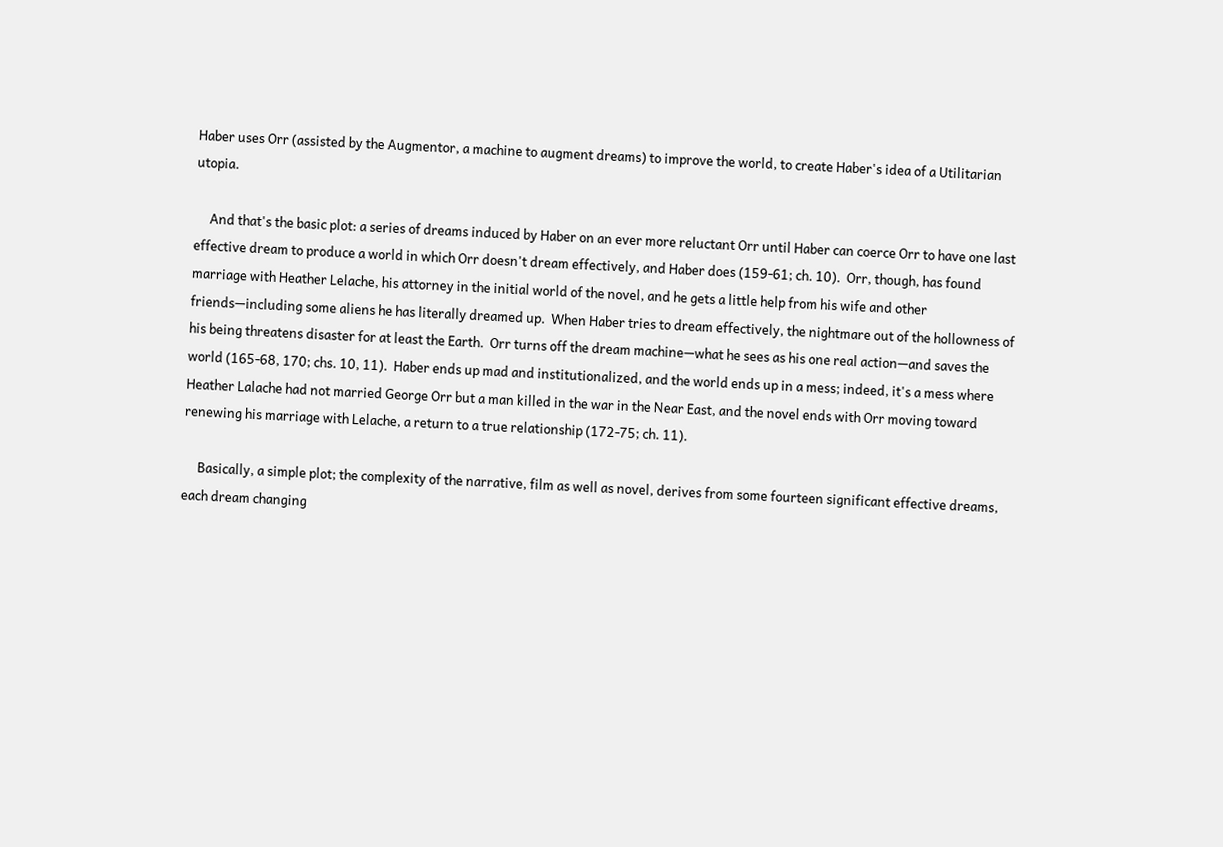Haber uses Orr (assisted by the Augmentor, a machine to augment dreams) to improve the world, to create Haber's idea of a Utilitarian utopia.

     And that's the basic plot: a series of dreams induced by Haber on an ever more reluctant Orr until Haber can coerce Orr to have one last effective dream to produce a world in which Orr doesn't dream effectively, and Haber does (159-61; ch. 10).  Orr, though, has found marriage with Heather Lelache, his attorney in the initial world of the novel, and he gets a little help from his wife and other friends—including some aliens he has literally dreamed up.  When Haber tries to dream effectively, the nightmare out of the hollowness of his being threatens disaster for at least the Earth.  Orr turns off the dream machine—what he sees as his one real action—and saves the world (165-68, 170; chs. 10, 11).  Haber ends up mad and institutionalized, and the world ends up in a mess; indeed, it's a mess where Heather Lalache had not married George Orr but a man killed in the war in the Near East, and the novel ends with Orr moving toward renewing his marriage with Lelache, a return to a true relationship (172-75; ch. 11).

     Basically, a simple plot; the complexity of the narrative, film as well as novel, derives from some fourteen significant effective dreams, each dream changing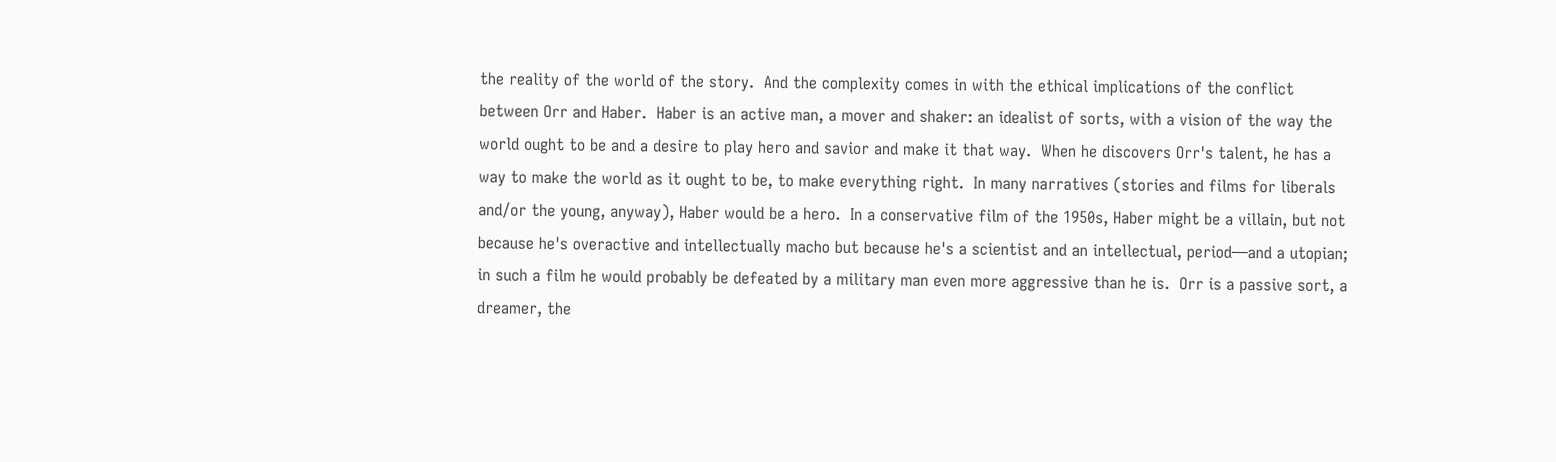the reality of the world of the story.  And the complexity comes in with the ethical implications of the conflict between Orr and Haber.  Haber is an active man, a mover and shaker: an idealist of sorts, with a vision of the way the world ought to be and a desire to play hero and savior and make it that way.  When he discovers Orr's talent, he has a way to make the world as it ought to be, to make everything right.  In many narratives (stories and films for liberals and/or the young, anyway), Haber would be a hero.  In a conservative film of the 1950s, Haber might be a villain, but not because he's overactive and intellectually macho but because he's a scientist and an intellectual, period—and a utopian; in such a film he would probably be defeated by a military man even more aggressive than he is.  Orr is a passive sort, a dreamer, the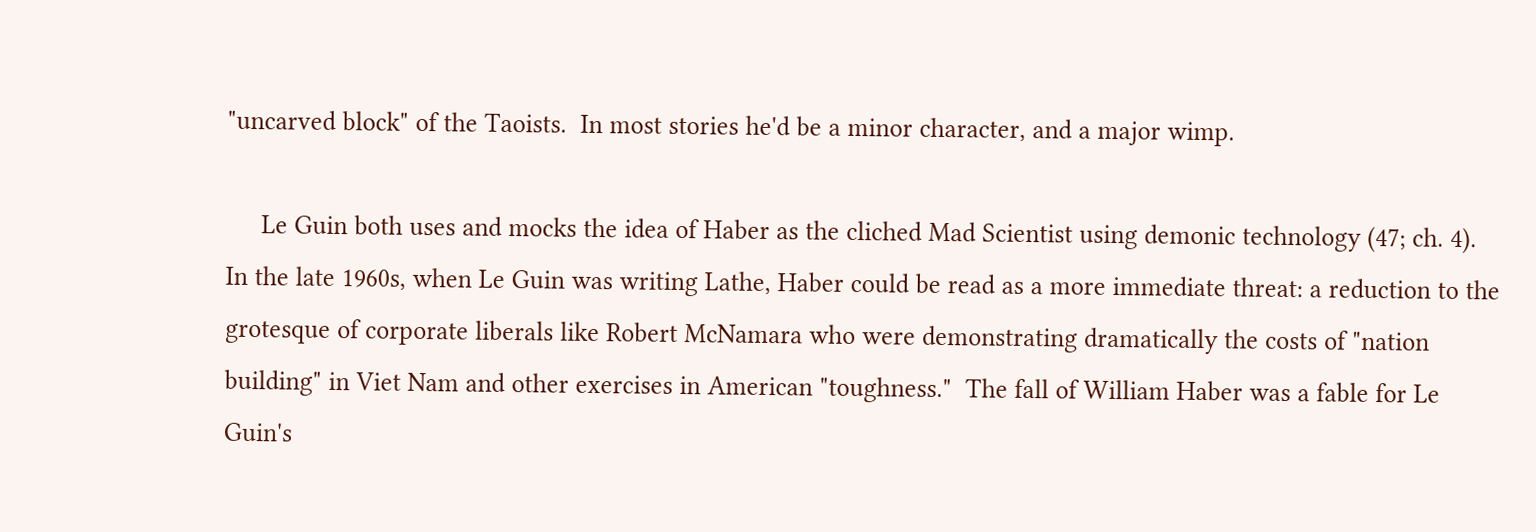"uncarved block" of the Taoists.  In most stories he'd be a minor character, and a major wimp.

     Le Guin both uses and mocks the idea of Haber as the cliched Mad Scientist using demonic technology (47; ch. 4).  In the late 1960s, when Le Guin was writing Lathe, Haber could be read as a more immediate threat: a reduction to the grotesque of corporate liberals like Robert McNamara who were demonstrating dramatically the costs of "nation building" in Viet Nam and other exercises in American "toughness."  The fall of William Haber was a fable for Le Guin's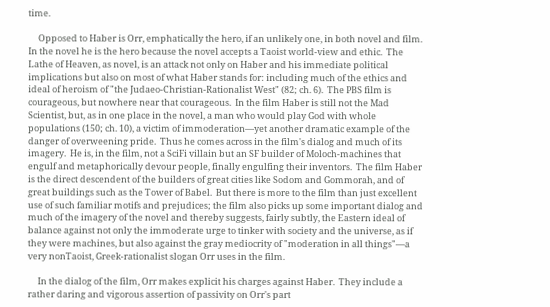time.

     Opposed to Haber is Orr, emphatically the hero, if an unlikely one, in both novel and film.  In the novel he is the hero because the novel accepts a Taoist world-view and ethic.  The Lathe of Heaven, as novel, is an attack not only on Haber and his immediate political implications but also on most of what Haber stands for: including much of the ethics and ideal of heroism of "the Judaeo-Christian-Rationalist West" (82; ch. 6).  The PBS film is courageous, but nowhere near that courageous.  In the film Haber is still not the Mad Scientist, but, as in one place in the novel, a man who would play God with whole populations (150; ch. 10), a victim of immoderation—yet another dramatic example of the danger of overweening pride.  Thus he comes across in the film's dialog and much of its imagery.  He is, in the film, not a SciFi villain but an SF builder of Moloch-machines that engulf and metaphorically devour people, finally engulfing their inventors.  The film Haber is the direct descendent of the builders of great cities like Sodom and Gommorah, and of great buildings such as the Tower of Babel.  But there is more to the film than just excellent use of such familiar motifs and prejudices; the film also picks up some important dialog and much of the imagery of the novel and thereby suggests, fairly subtly, the Eastern ideal of balance against not only the immoderate urge to tinker with society and the universe, as if they were machines, but also against the gray mediocrity of "moderation in all things"—a very nonTaoist, Greek-rationalist slogan Orr uses in the film.

     In the dialog of the film, Orr makes explicit his charges against Haber.  They include a rather daring and vigorous assertion of passivity on Orr's part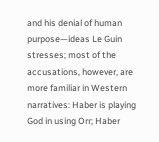and his denial of human purpose—ideas Le Guin stresses; most of the accusations, however, are more familiar in Western narratives: Haber is playing God in using Orr; Haber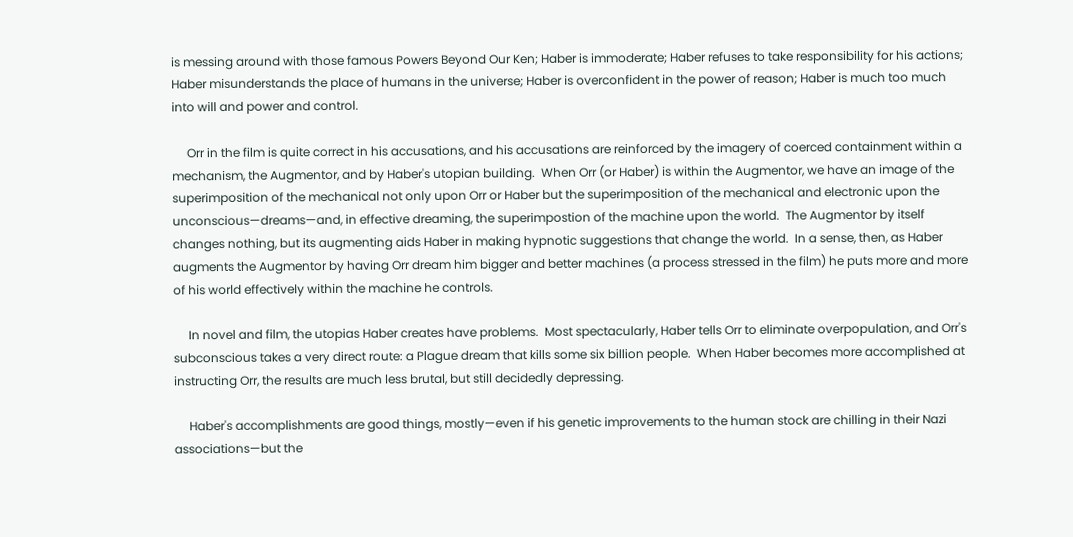is messing around with those famous Powers Beyond Our Ken; Haber is immoderate; Haber refuses to take responsibility for his actions; Haber misunderstands the place of humans in the universe; Haber is overconfident in the power of reason; Haber is much too much into will and power and control.

     Orr in the film is quite correct in his accusations, and his accusations are reinforced by the imagery of coerced containment within a mechanism, the Augmentor, and by Haber's utopian building.  When Orr (or Haber) is within the Augmentor, we have an image of the superimposition of the mechanical not only upon Orr or Haber but the superimposition of the mechanical and electronic upon the unconscious—dreams—and, in effective dreaming, the superimpostion of the machine upon the world.  The Augmentor by itself changes nothing, but its augmenting aids Haber in making hypnotic suggestions that change the world.  In a sense, then, as Haber augments the Augmentor by having Orr dream him bigger and better machines (a process stressed in the film) he puts more and more of his world effectively within the machine he controls.

     In novel and film, the utopias Haber creates have problems.  Most spectacularly, Haber tells Orr to eliminate overpopulation, and Orr's subconscious takes a very direct route: a Plague dream that kills some six billion people.  When Haber becomes more accomplished at instructing Orr, the results are much less brutal, but still decidedly depressing.

     Haber's accomplishments are good things, mostly—even if his genetic improvements to the human stock are chilling in their Nazi associations—but the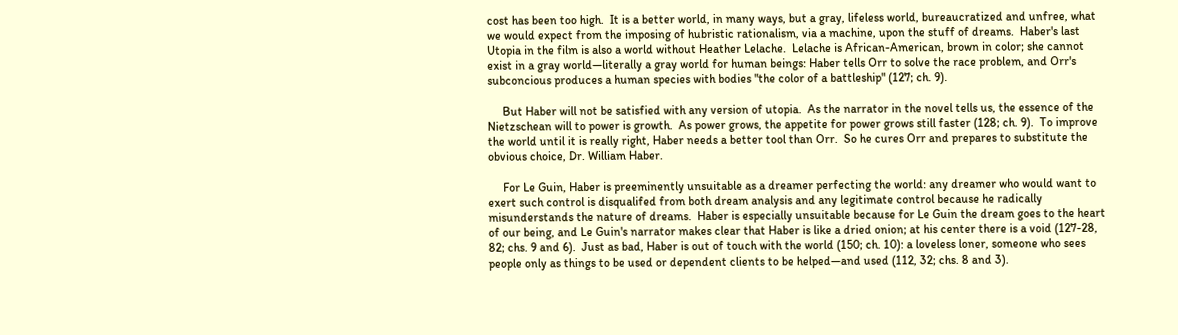cost has been too high.  It is a better world, in many ways, but a gray, lifeless world, bureaucratized and unfree, what we would expect from the imposing of hubristic rationalism, via a machine, upon the stuff of dreams.  Haber's last Utopia in the film is also a world without Heather Lelache.  Lelache is African-American, brown in color; she cannot exist in a gray world—literally a gray world for human beings: Haber tells Orr to solve the race problem, and Orr's subconcious produces a human species with bodies "the color of a battleship" (127; ch. 9).

     But Haber will not be satisfied with any version of utopia.  As the narrator in the novel tells us, the essence of the Nietzschean will to power is growth.  As power grows, the appetite for power grows still faster (128; ch. 9).  To improve the world until it is really right, Haber needs a better tool than Orr.  So he cures Orr and prepares to substitute the obvious choice, Dr. William Haber.

     For Le Guin, Haber is preeminently unsuitable as a dreamer perfecting the world: any dreamer who would want to exert such control is disqualifed from both dream analysis and any legitimate control because he radically misunderstands the nature of dreams.  Haber is especially unsuitable because for Le Guin the dream goes to the heart of our being, and Le Guin's narrator makes clear that Haber is like a dried onion; at his center there is a void (127-28, 82; chs. 9 and 6).  Just as bad, Haber is out of touch with the world (150; ch. 10): a loveless loner, someone who sees people only as things to be used or dependent clients to be helped—and used (112, 32; chs. 8 and 3).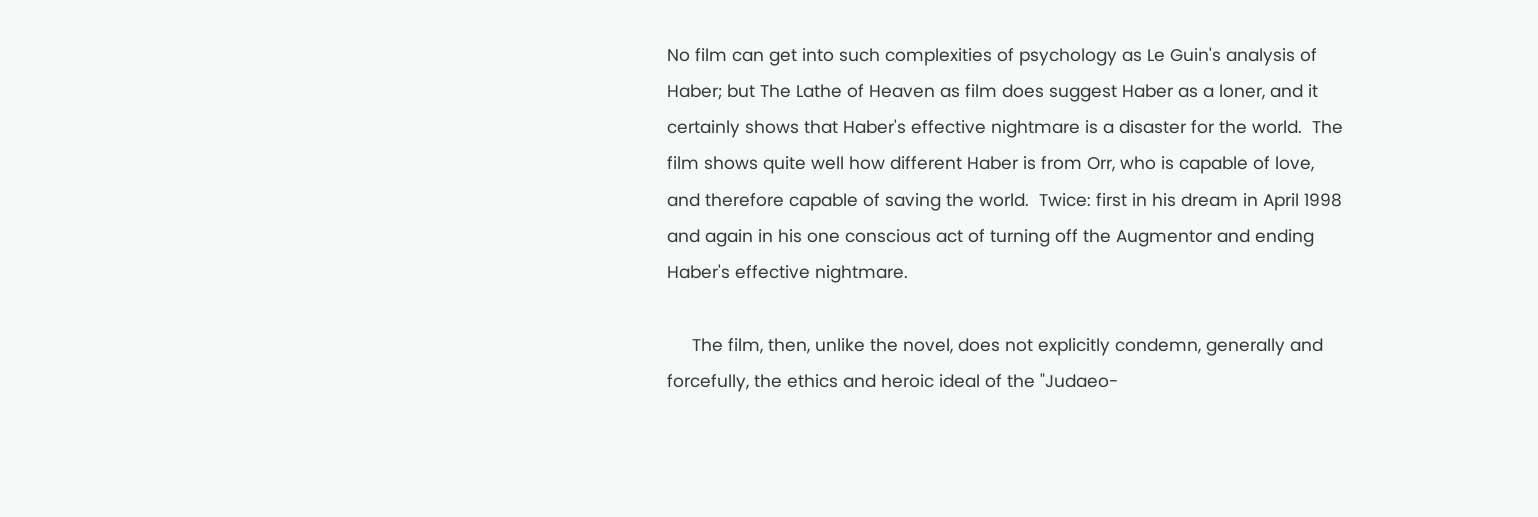No film can get into such complexities of psychology as Le Guin's analysis of Haber; but The Lathe of Heaven as film does suggest Haber as a loner, and it certainly shows that Haber's effective nightmare is a disaster for the world.  The film shows quite well how different Haber is from Orr, who is capable of love, and therefore capable of saving the world.  Twice: first in his dream in April 1998 and again in his one conscious act of turning off the Augmentor and ending Haber's effective nightmare.

     The film, then, unlike the novel, does not explicitly condemn, generally and forcefully, the ethics and heroic ideal of the "Judaeo-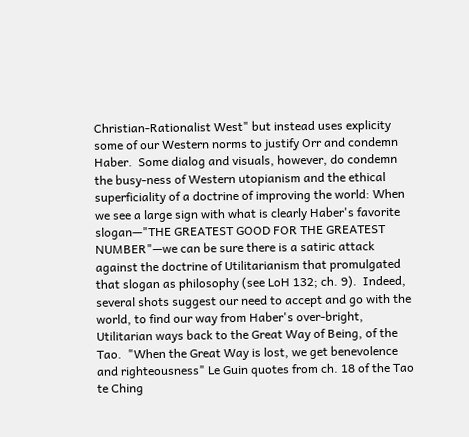Christian-Rationalist West" but instead uses explicity some of our Western norms to justify Orr and condemn Haber.  Some dialog and visuals, however, do condemn the busy-ness of Western utopianism and the ethical superficiality of a doctrine of improving the world: When we see a large sign with what is clearly Haber's favorite slogan—"THE GREATEST GOOD FOR THE GREATEST NUMBER"—we can be sure there is a satiric attack against the doctrine of Utilitarianism that promulgated that slogan as philosophy (see LoH 132; ch. 9).  Indeed, several shots suggest our need to accept and go with the world, to find our way from Haber's over-bright, Utilitarian ways back to the Great Way of Being, of the Tao.  "When the Great Way is lost, we get benevolence and righteousness" Le Guin quotes from ch. 18 of the Tao te Ching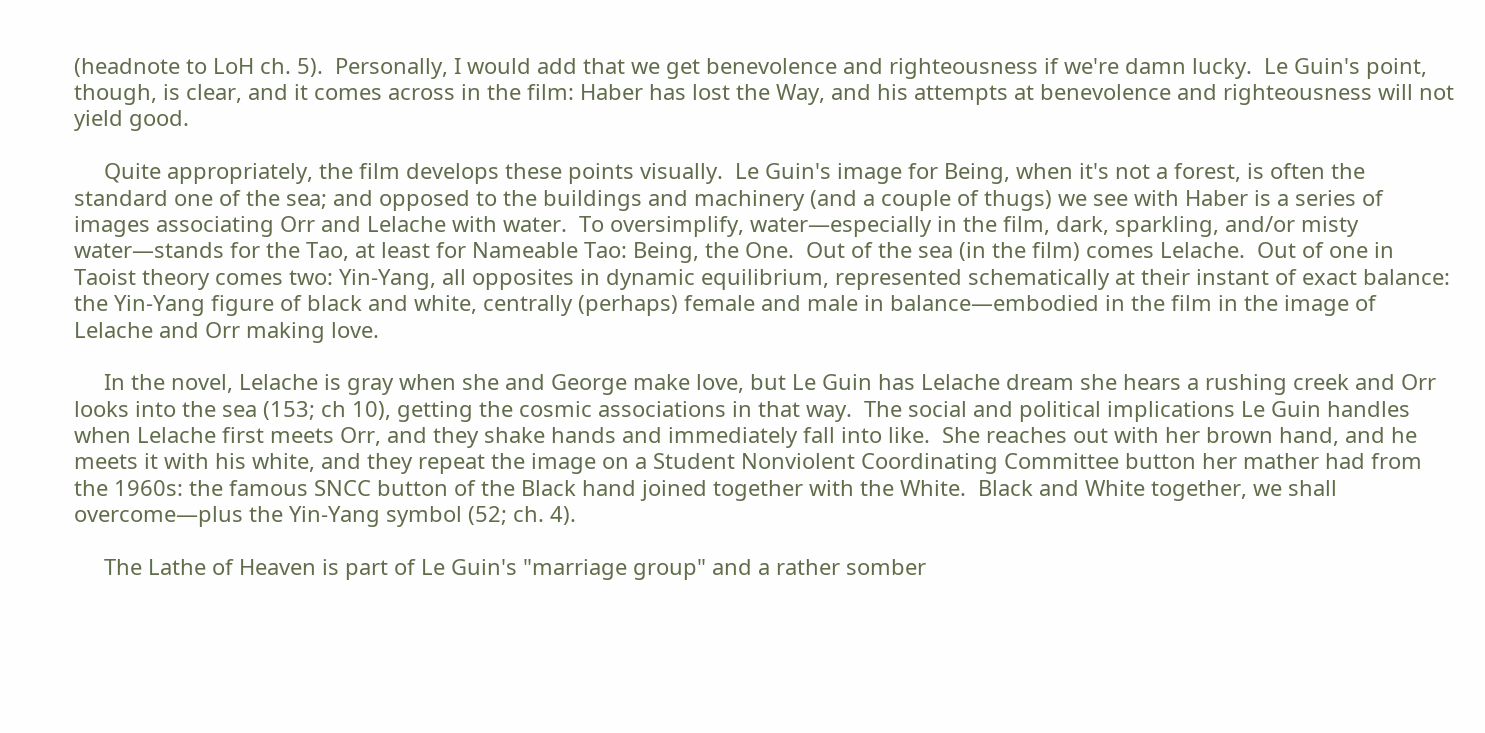(headnote to LoH ch. 5).  Personally, I would add that we get benevolence and righteousness if we're damn lucky.  Le Guin's point, though, is clear, and it comes across in the film: Haber has lost the Way, and his attempts at benevolence and righteousness will not yield good.

     Quite appropriately, the film develops these points visually.  Le Guin's image for Being, when it's not a forest, is often the standard one of the sea; and opposed to the buildings and machinery (and a couple of thugs) we see with Haber is a series of images associating Orr and Lelache with water.  To oversimplify, water—especially in the film, dark, sparkling, and/or misty water—stands for the Tao, at least for Nameable Tao: Being, the One.  Out of the sea (in the film) comes Lelache.  Out of one in Taoist theory comes two: Yin-Yang, all opposites in dynamic equilibrium, represented schematically at their instant of exact balance: the Yin-Yang figure of black and white, centrally (perhaps) female and male in balance—embodied in the film in the image of Lelache and Orr making love.

     In the novel, Lelache is gray when she and George make love, but Le Guin has Lelache dream she hears a rushing creek and Orr looks into the sea (153; ch 10), getting the cosmic associations in that way.  The social and political implications Le Guin handles when Lelache first meets Orr, and they shake hands and immediately fall into like.  She reaches out with her brown hand, and he meets it with his white, and they repeat the image on a Student Nonviolent Coordinating Committee button her mather had from the 1960s: the famous SNCC button of the Black hand joined together with the White.  Black and White together, we shall overcome—plus the Yin-Yang symbol (52; ch. 4).

     The Lathe of Heaven is part of Le Guin's "marriage group" and a rather somber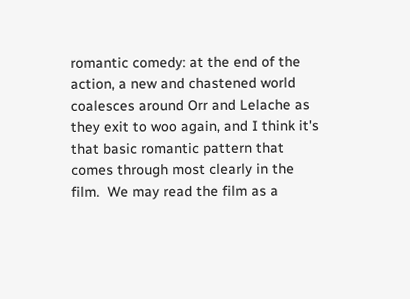romantic comedy: at the end of the action, a new and chastened world coalesces around Orr and Lelache as they exit to woo again, and I think it's that basic romantic pattern that comes through most clearly in the film.  We may read the film as a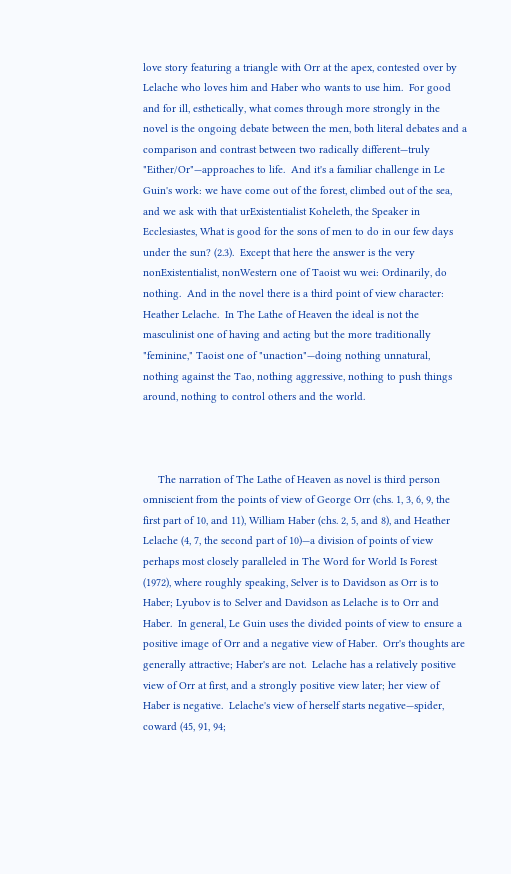love story featuring a triangle with Orr at the apex, contested over by Lelache who loves him and Haber who wants to use him.  For good and for ill, esthetically, what comes through more strongly in the novel is the ongoing debate between the men, both literal debates and a comparison and contrast between two radically different—truly "Either/Or"—approaches to life.  And it's a familiar challenge in Le Guin's work: we have come out of the forest, climbed out of the sea, and we ask with that urExistentialist Koheleth, the Speaker in Ecclesiastes, What is good for the sons of men to do in our few days under the sun? (2.3).  Except that here the answer is the very nonExistentialist, nonWestern one of Taoist wu wei: Ordinarily, do nothing.  And in the novel there is a third point of view character: Heather Lelache.  In The Lathe of Heaven the ideal is not the masculinist one of having and acting but the more traditionally "feminine," Taoist one of "unaction"—doing nothing unnatural, nothing against the Tao, nothing aggressive, nothing to push things around, nothing to control others and the world.



     The narration of The Lathe of Heaven as novel is third person omniscient from the points of view of George Orr (chs. 1, 3, 6, 9, the first part of 10, and 11), William Haber (chs. 2, 5, and 8), and Heather Lelache (4, 7, the second part of 10)—a division of points of view perhaps most closely paralleled in The Word for World Is Forest (1972), where roughly speaking, Selver is to Davidson as Orr is to Haber; Lyubov is to Selver and Davidson as Lelache is to Orr and Haber.  In general, Le Guin uses the divided points of view to ensure a positive image of Orr and a negative view of Haber.  Orr's thoughts are generally attractive; Haber's are not.  Lelache has a relatively positive view of Orr at first, and a strongly positive view later; her view of Haber is negative.  Lelache's view of herself starts negative—spider, coward (45, 91, 94;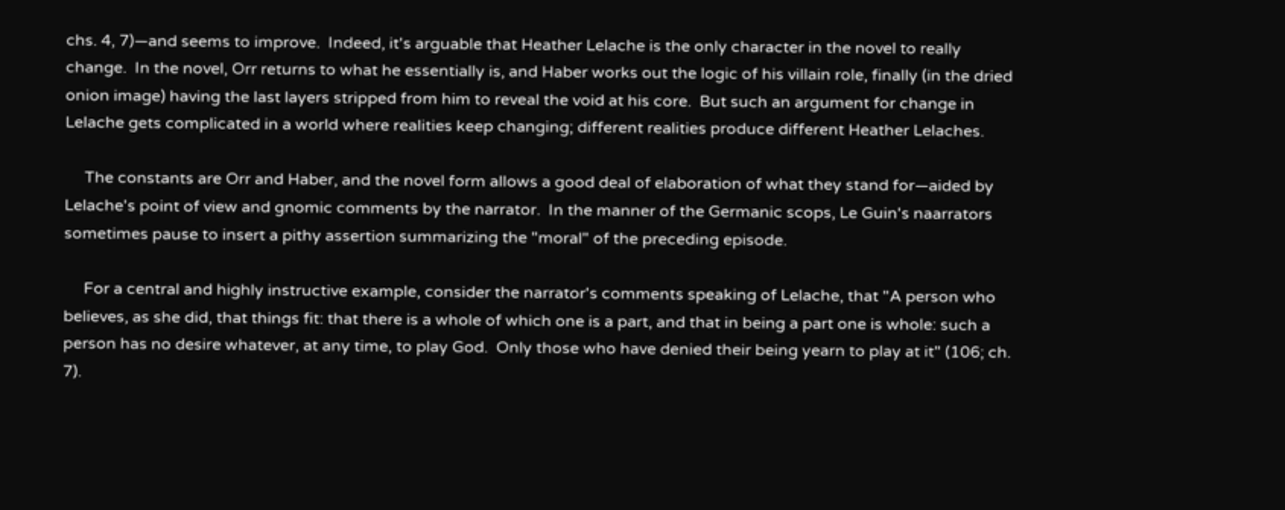chs. 4, 7)—and seems to improve.  Indeed, it's arguable that Heather Lelache is the only character in the novel to really change.  In the novel, Orr returns to what he essentially is, and Haber works out the logic of his villain role, finally (in the dried onion image) having the last layers stripped from him to reveal the void at his core.  But such an argument for change in Lelache gets complicated in a world where realities keep changing; different realities produce different Heather Lelaches.

     The constants are Orr and Haber, and the novel form allows a good deal of elaboration of what they stand for—aided by Lelache's point of view and gnomic comments by the narrator.  In the manner of the Germanic scops, Le Guin's naarrators sometimes pause to insert a pithy assertion summarizing the "moral" of the preceding episode.

     For a central and highly instructive example, consider the narrator's comments speaking of Lelache, that "A person who believes, as she did, that things fit: that there is a whole of which one is a part, and that in being a part one is whole: such a person has no desire whatever, at any time, to play God.  Only those who have denied their being yearn to play at it" (106; ch. 7).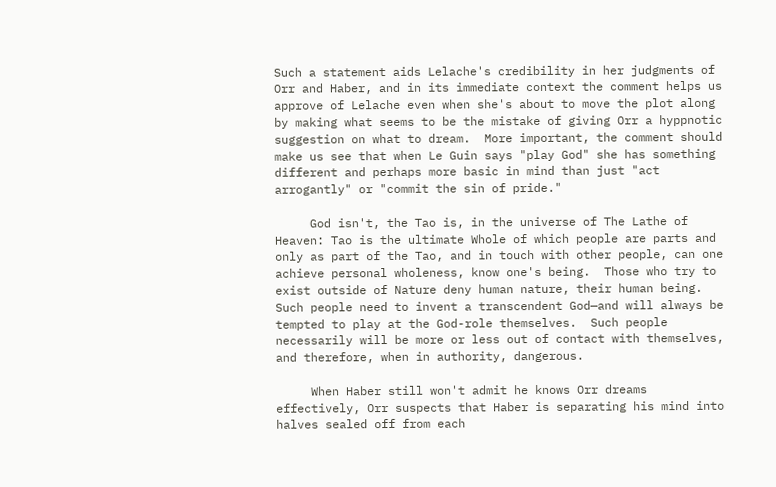Such a statement aids Lelache's credibility in her judgments of Orr and Haber, and in its immediate context the comment helps us approve of Lelache even when she's about to move the plot along by making what seems to be the mistake of giving Orr a hyppnotic suggestion on what to dream.  More important, the comment should make us see that when Le Guin says "play God" she has something different and perhaps more basic in mind than just "act arrogantly" or "commit the sin of pride."

     God isn't, the Tao is, in the universe of The Lathe of Heaven: Tao is the ultimate Whole of which people are parts and only as part of the Tao, and in touch with other people, can one achieve personal wholeness, know one's being.  Those who try to exist outside of Nature deny human nature, their human being.  Such people need to invent a transcendent God—and will always be tempted to play at the God-role themselves.  Such people necessarily will be more or less out of contact with themselves, and therefore, when in authority, dangerous.

     When Haber still won't admit he knows Orr dreams effectively, Orr suspects that Haber is separating his mind into halves sealed off from each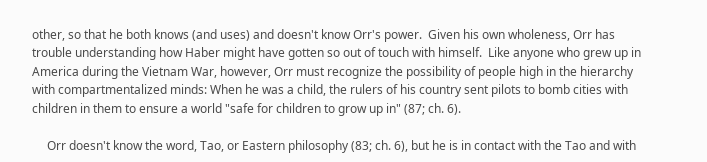other, so that he both knows (and uses) and doesn't know Orr's power.  Given his own wholeness, Orr has trouble understanding how Haber might have gotten so out of touch with himself.  Like anyone who grew up in America during the Vietnam War, however, Orr must recognize the possibility of people high in the hierarchy with compartmentalized minds: When he was a child, the rulers of his country sent pilots to bomb cities with children in them to ensure a world "safe for children to grow up in" (87; ch. 6).

     Orr doesn't know the word, Tao, or Eastern philosophy (83; ch. 6), but he is in contact with the Tao and with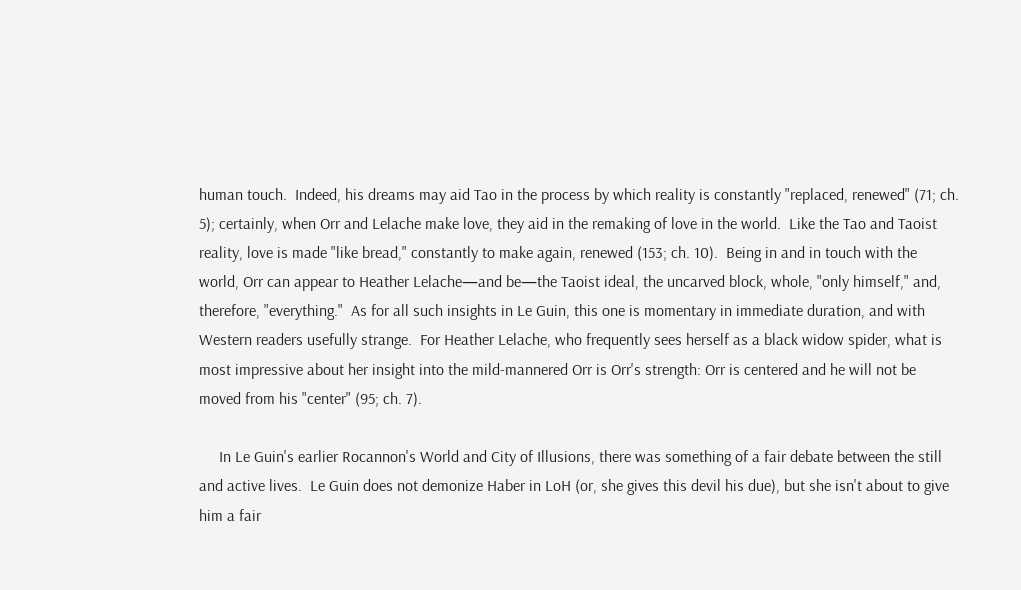human touch.  Indeed, his dreams may aid Tao in the process by which reality is constantly "replaced, renewed" (71; ch. 5); certainly, when Orr and Lelache make love, they aid in the remaking of love in the world.  Like the Tao and Taoist reality, love is made "like bread," constantly to make again, renewed (153; ch. 10).  Being in and in touch with the world, Orr can appear to Heather Lelache—and be—the Taoist ideal, the uncarved block, whole, "only himself," and, therefore, "everything."  As for all such insights in Le Guin, this one is momentary in immediate duration, and with Western readers usefully strange.  For Heather Lelache, who frequently sees herself as a black widow spider, what is most impressive about her insight into the mild-mannered Orr is Orr's strength: Orr is centered and he will not be moved from his "center" (95; ch. 7).

     In Le Guin's earlier Rocannon's World and City of Illusions, there was something of a fair debate between the still and active lives.  Le Guin does not demonize Haber in LoH (or, she gives this devil his due), but she isn't about to give him a fair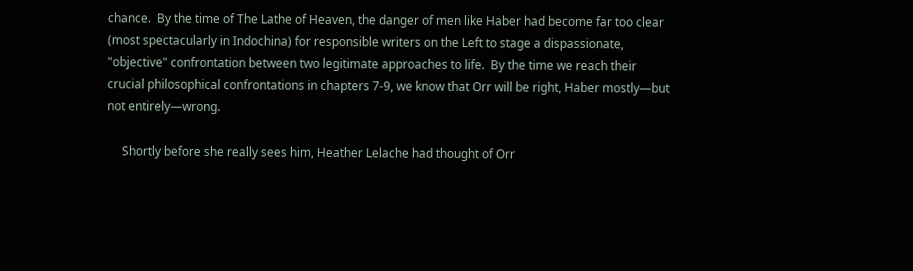chance.  By the time of The Lathe of Heaven, the danger of men like Haber had become far too clear (most spectacularly in Indochina) for responsible writers on the Left to stage a dispassionate, "objective" confrontation between two legitimate approaches to life.  By the time we reach their crucial philosophical confrontations in chapters 7-9, we know that Orr will be right, Haber mostly—but not entirely—wrong.

     Shortly before she really sees him, Heather Lelache had thought of Orr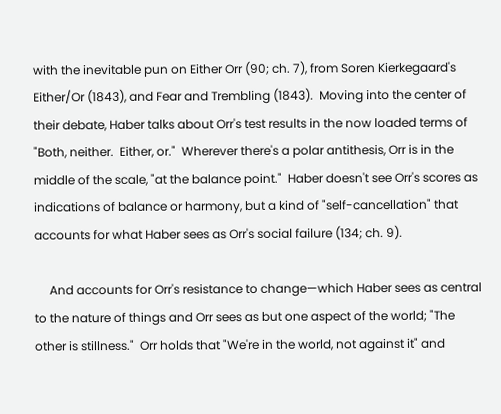with the inevitable pun on Either Orr (90; ch. 7), from Soren Kierkegaard's Either/Or (1843), and Fear and Trembling (1843).  Moving into the center of their debate, Haber talks about Orr's test results in the now loaded terms of "Both, neither.  Either, or."  Wherever there's a polar antithesis, Orr is in the middle of the scale, "at the balance point."  Haber doesn't see Orr's scores as indications of balance or harmony, but a kind of "self-cancellation" that accounts for what Haber sees as Orr's social failure (134; ch. 9).

     And accounts for Orr's resistance to change—which Haber sees as central to the nature of things and Orr sees as but one aspect of the world; "The other is stillness."  Orr holds that "We're in the world, not against it" and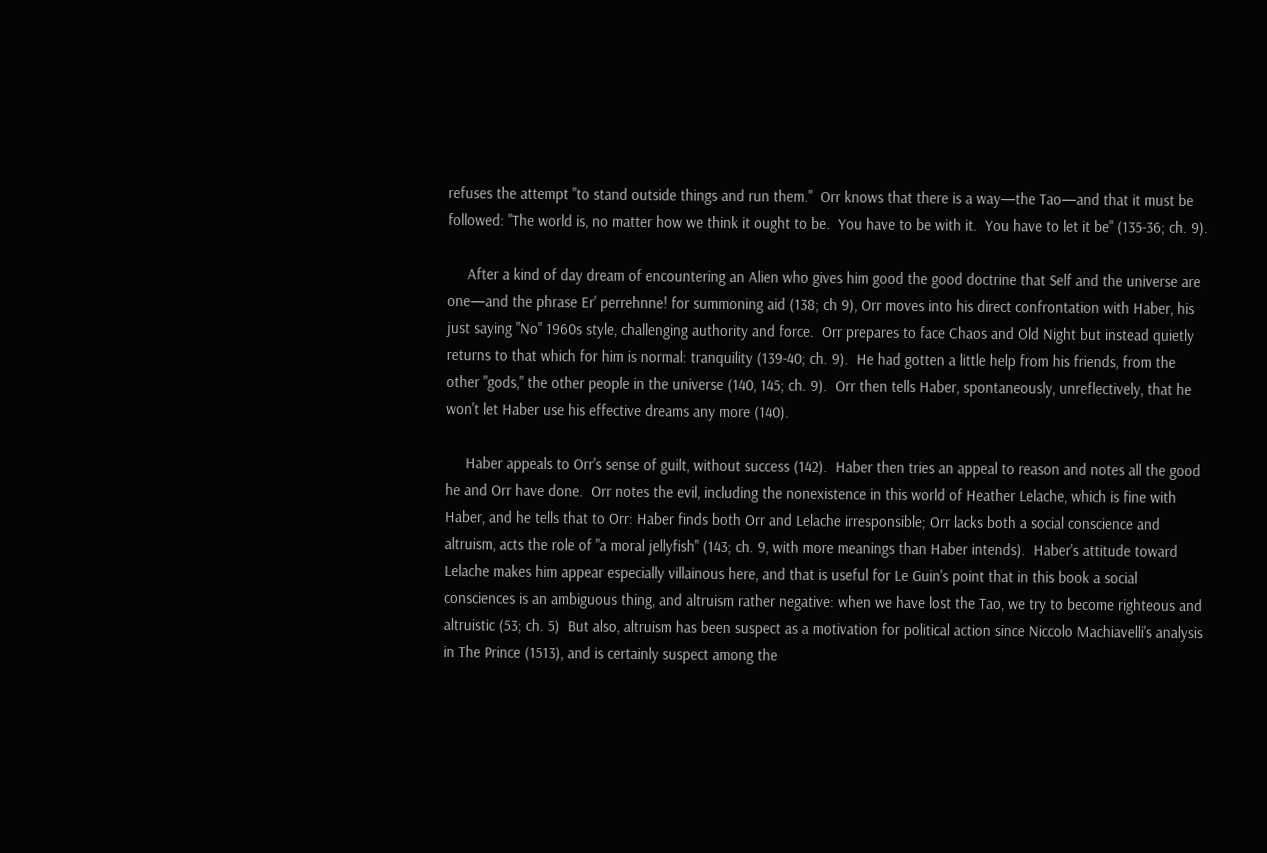refuses the attempt "to stand outside things and run them."  Orr knows that there is a way—the Tao—and that it must be followed: "The world is, no matter how we think it ought to be.  You have to be with it.  You have to let it be" (135-36; ch. 9).

     After a kind of day dream of encountering an Alien who gives him good the good doctrine that Self and the universe are one—and the phrase Er' perrehnne! for summoning aid (138; ch 9), Orr moves into his direct confrontation with Haber, his just saying "No" 1960s style, challenging authority and force.  Orr prepares to face Chaos and Old Night but instead quietly returns to that which for him is normal: tranquility (139-40; ch. 9).  He had gotten a little help from his friends, from the other "gods," the other people in the universe (140, 145; ch. 9).  Orr then tells Haber, spontaneously, unreflectively, that he won't let Haber use his effective dreams any more (140).

     Haber appeals to Orr's sense of guilt, without success (142).  Haber then tries an appeal to reason and notes all the good he and Orr have done.  Orr notes the evil, including the nonexistence in this world of Heather Lelache, which is fine with Haber, and he tells that to Orr: Haber finds both Orr and Lelache irresponsible; Orr lacks both a social conscience and altruism, acts the role of "a moral jellyfish" (143; ch. 9, with more meanings than Haber intends).  Haber's attitude toward Lelache makes him appear especially villainous here, and that is useful for Le Guin's point that in this book a social consciences is an ambiguous thing, and altruism rather negative: when we have lost the Tao, we try to become righteous and altruistic (53; ch. 5)  But also, altruism has been suspect as a motivation for political action since Niccolo Machiavelli's analysis in The Prince (1513), and is certainly suspect among the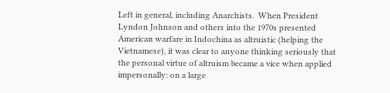Left in general, including Anarchists.  When President Lyndon Johnson and others into the 1970s presented American warfare in Indochina as altruistic (helping the Vietnamese), it was clear to anyone thinking seriously that the personal virtue of altruism became a vice when applied impersonally: on a large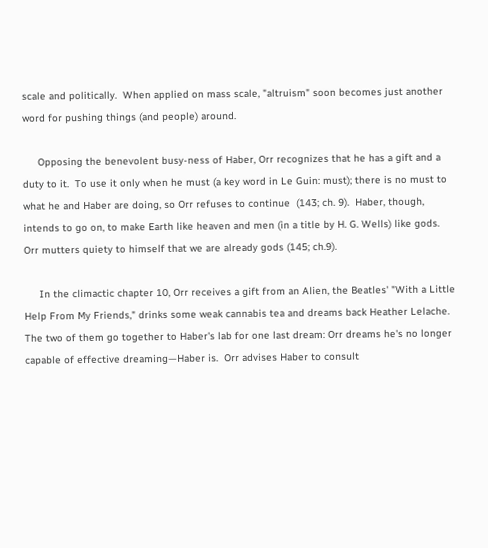scale and politically.  When applied on mass scale, "altruism" soon becomes just another word for pushing things (and people) around.

     Opposing the benevolent busy-ness of Haber, Orr recognizes that he has a gift and a duty to it.  To use it only when he must (a key word in Le Guin: must); there is no must to what he and Haber are doing, so Orr refuses to continue  (143; ch. 9).  Haber, though, intends to go on, to make Earth like heaven and men (in a title by H. G. Wells) like gods.  Orr mutters quiety to himself that we are already gods (145; ch.9).

     In the climactic chapter 10, Orr receives a gift from an Alien, the Beatles' "With a Little Help From My Friends," drinks some weak cannabis tea and dreams back Heather Lelache.  The two of them go together to Haber's lab for one last dream: Orr dreams he's no longer capable of effective dreaming—Haber is.  Orr advises Haber to consult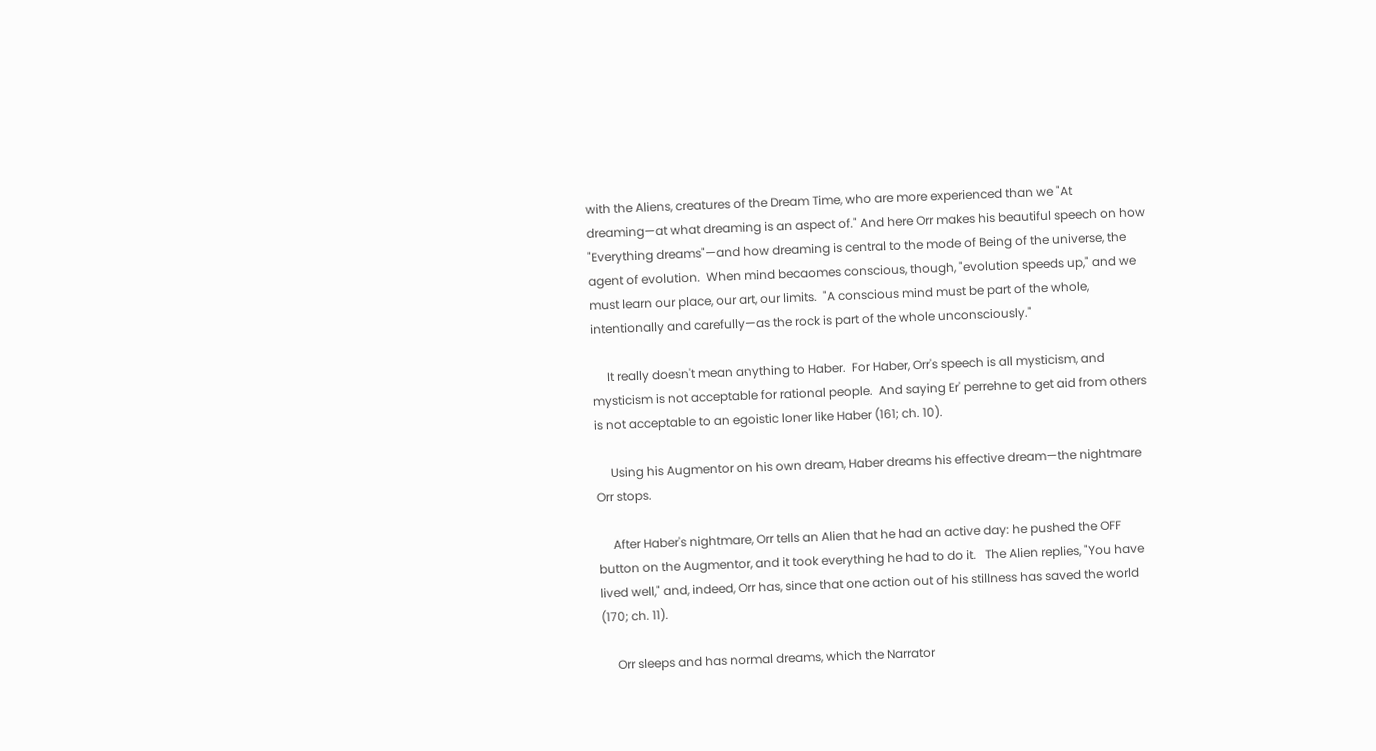with the Aliens, creatures of the Dream Time, who are more experienced than we "At dreaming—at what dreaming is an aspect of." And here Orr makes his beautiful speech on how "Everything dreams"—and how dreaming is central to the mode of Being of the universe, the agent of evolution.  When mind becaomes conscious, though, "evolution speeds up," and we must learn our place, our art, our limits.  "A conscious mind must be part of the whole, intentionally and carefully—as the rock is part of the whole unconsciously."

     It really doesn't mean anything to Haber.  For Haber, Orr's speech is all mysticism, and mysticism is not acceptable for rational people.  And saying Er' perrehne to get aid from others is not acceptable to an egoistic loner like Haber (161; ch. 10).

     Using his Augmentor on his own dream, Haber dreams his effective dream—the nightmare Orr stops.

     After Haber's nightmare, Orr tells an Alien that he had an active day: he pushed the OFF button on the Augmentor, and it took everything he had to do it.   The Alien replies, "You have lived well," and, indeed, Orr has, since that one action out of his stillness has saved the world (170; ch. 11).

     Orr sleeps and has normal dreams, which the Narrator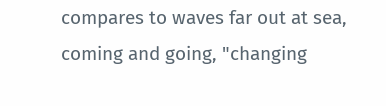compares to waves far out at sea, coming and going, "changing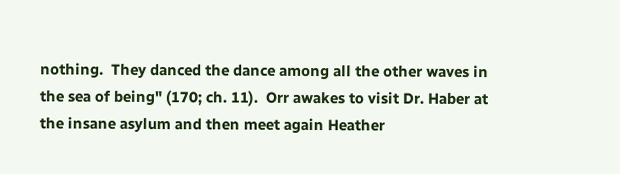nothing.  They danced the dance among all the other waves in the sea of being" (170; ch. 11).  Orr awakes to visit Dr. Haber at the insane asylum and then meet again Heather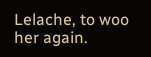Lelache, to woo her again.